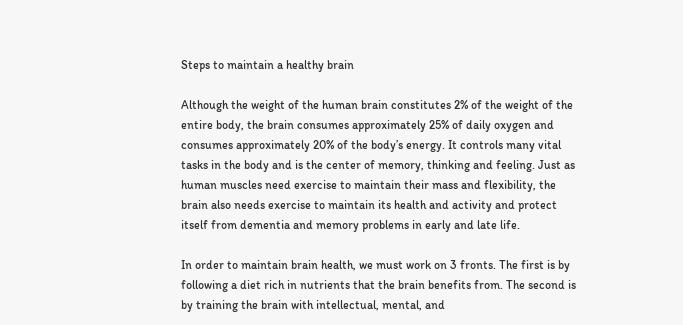Steps to maintain a healthy brain

Although the weight of the human brain constitutes 2% of the weight of the entire body, the brain consumes approximately 25% of daily oxygen and consumes approximately 20% of the body’s energy. It controls many vital tasks in the body and is the center of memory, thinking and feeling. Just as human muscles need exercise to maintain their mass and flexibility, the brain also needs exercise to maintain its health and activity and protect itself from dementia and memory problems in early and late life.

In order to maintain brain health, we must work on 3 fronts. The first is by following a diet rich in nutrients that the brain benefits from. The second is by training the brain with intellectual, mental, and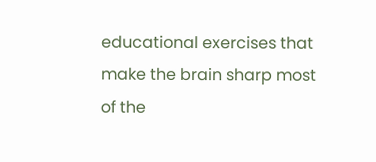educational exercises that make the brain sharp most of the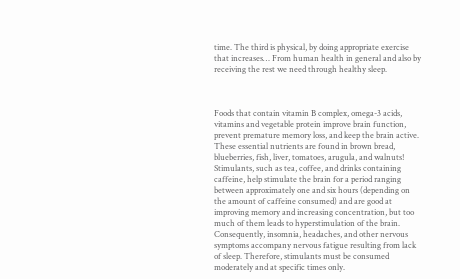time. The third is physical, by doing appropriate exercise that increases… From human health in general and also by receiving the rest we need through healthy sleep.



Foods that contain vitamin B complex, omega-3 acids, vitamins and vegetable protein improve brain function, prevent premature memory loss, and keep the brain active. These essential nutrients are found in brown bread, blueberries, fish, liver, tomatoes, arugula, and walnuts! Stimulants, such as tea, coffee, and drinks containing caffeine, help stimulate the brain for a period ranging between approximately one and six hours (depending on the amount of caffeine consumed) and are good at improving memory and increasing concentration, but too much of them leads to hyperstimulation of the brain. Consequently, insomnia, headaches, and other nervous symptoms accompany nervous fatigue resulting from lack of sleep. Therefore, stimulants must be consumed moderately and at specific times only.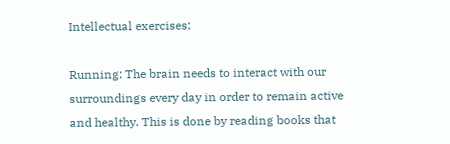Intellectual exercises:

Running: The brain needs to interact with our surroundings every day in order to remain active and healthy. This is done by reading books that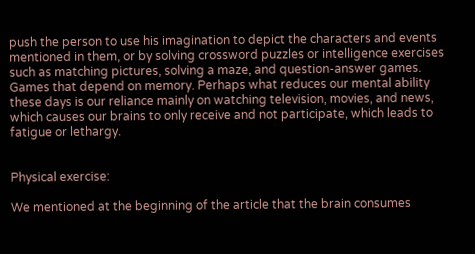push the person to use his imagination to depict the characters and events mentioned in them, or by solving crossword puzzles or intelligence exercises such as matching pictures, solving a maze, and question-answer games. Games that depend on memory. Perhaps what reduces our mental ability these days is our reliance mainly on watching television, movies, and news, which causes our brains to only receive and not participate, which leads to fatigue or lethargy.


Physical exercise:

We mentioned at the beginning of the article that the brain consumes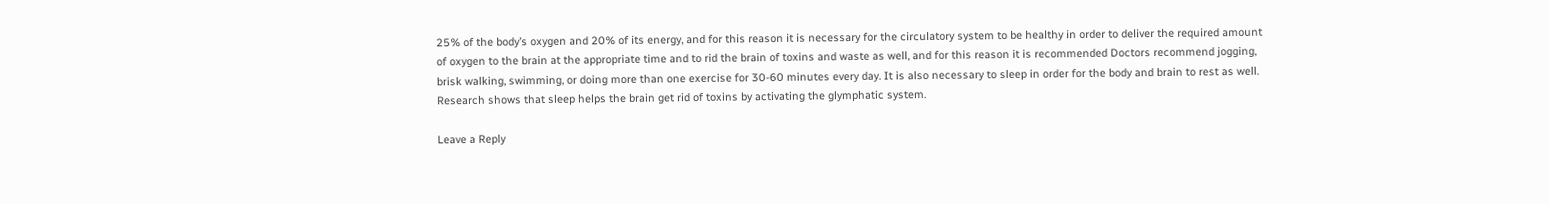25% of the body’s oxygen and 20% of its energy, and for this reason it is necessary for the circulatory system to be healthy in order to deliver the required amount of oxygen to the brain at the appropriate time and to rid the brain of toxins and waste as well, and for this reason it is recommended Doctors recommend jogging, brisk walking, swimming, or doing more than one exercise for 30-60 minutes every day. It is also necessary to sleep in order for the body and brain to rest as well. Research shows that sleep helps the brain get rid of toxins by activating the glymphatic system.

Leave a Reply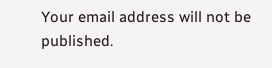Your email address will not be published.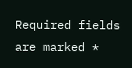Required fields are marked *